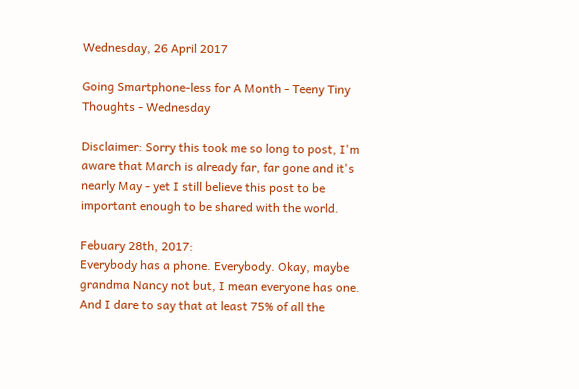Wednesday, 26 April 2017

Going Smartphone-less for A Month - Teeny Tiny Thoughts - Wednesday

Disclaimer: Sorry this took me so long to post, I'm aware that March is already far, far gone and it's nearly May - yet I still believe this post to be important enough to be shared with the world.

Febuary 28th, 2017:
Everybody has a phone. Everybody. Okay, maybe grandma Nancy not but, I mean everyone has one. And I dare to say that at least 75% of all the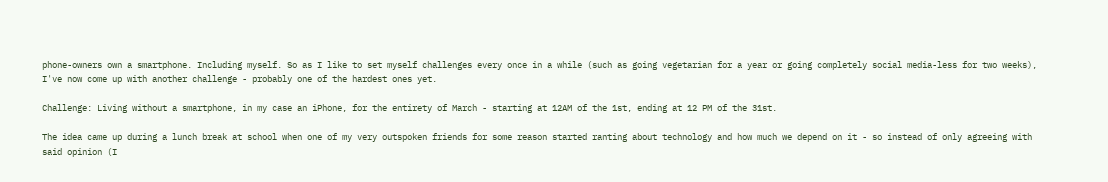phone-owners own a smartphone. Including myself. So as I like to set myself challenges every once in a while (such as going vegetarian for a year or going completely social media-less for two weeks), I've now come up with another challenge - probably one of the hardest ones yet.

Challenge: Living without a smartphone, in my case an iPhone, for the entirety of March - starting at 12AM of the 1st, ending at 12 PM of the 31st.

The idea came up during a lunch break at school when one of my very outspoken friends for some reason started ranting about technology and how much we depend on it - so instead of only agreeing with said opinion (I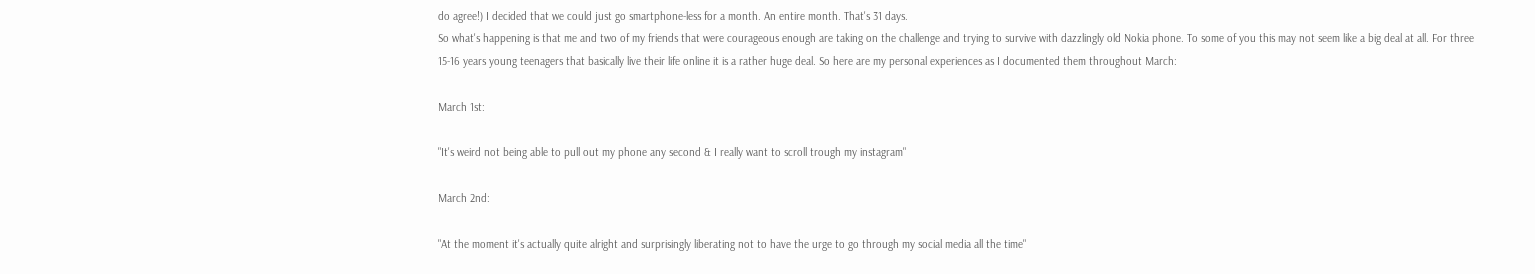do agree!) I decided that we could just go smartphone-less for a month. An entire month. That's 31 days.
So what's happening is that me and two of my friends that were courageous enough are taking on the challenge and trying to survive with dazzlingly old Nokia phone. To some of you this may not seem like a big deal at all. For three 15-16 years young teenagers that basically live their life online it is a rather huge deal. So here are my personal experiences as I documented them throughout March:

March 1st:

"It's weird not being able to pull out my phone any second & I really want to scroll trough my instagram"

March 2nd:

"At the moment it's actually quite alright and surprisingly liberating not to have the urge to go through my social media all the time"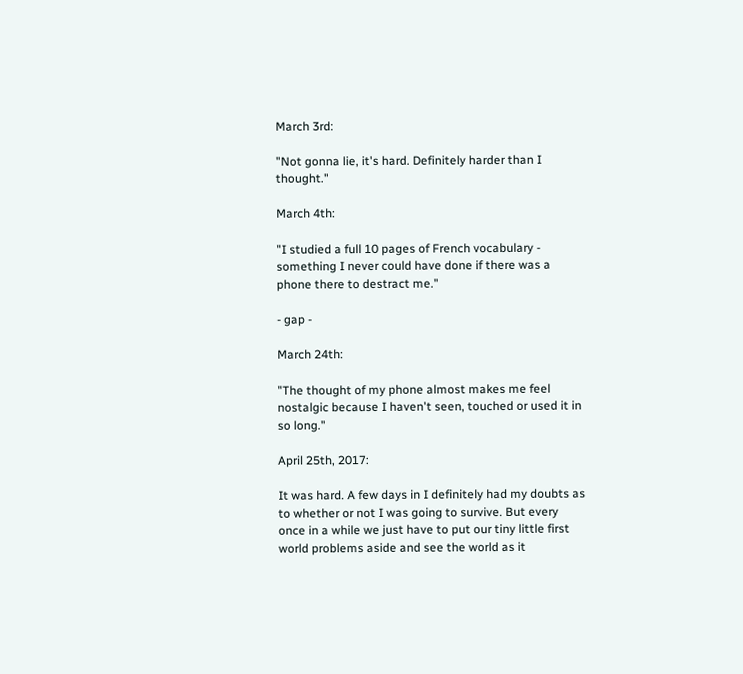March 3rd:

"Not gonna lie, it's hard. Definitely harder than I thought."

March 4th:

"I studied a full 10 pages of French vocabulary - something I never could have done if there was a phone there to destract me."

- gap -

March 24th:

"The thought of my phone almost makes me feel nostalgic because I haven't seen, touched or used it in so long."

April 25th, 2017:

It was hard. A few days in I definitely had my doubts as to whether or not I was going to survive. But every once in a while we just have to put our tiny little first world problems aside and see the world as it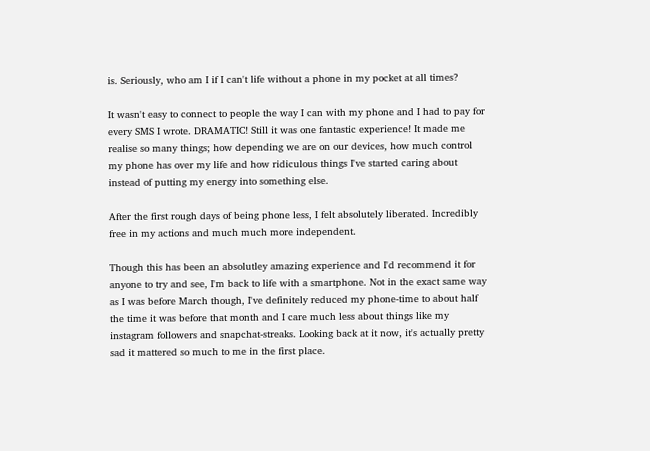is. Seriously, who am I if I can't life without a phone in my pocket at all times?

It wasn't easy to connect to people the way I can with my phone and I had to pay for every SMS I wrote. DRAMATIC! Still it was one fantastic experience! It made me realise so many things; how depending we are on our devices, how much control my phone has over my life and how ridiculous things I've started caring about instead of putting my energy into something else.

After the first rough days of being phone less, I felt absolutely liberated. Incredibly free in my actions and much much more independent.

Though this has been an absolutley amazing experience and I'd recommend it for anyone to try and see, I'm back to life with a smartphone. Not in the exact same way as I was before March though, I've definitely reduced my phone-time to about half the time it was before that month and I care much less about things like my instagram followers and snapchat-streaks. Looking back at it now, it's actually pretty sad it mattered so much to me in the first place.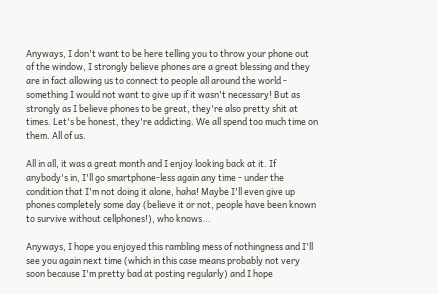Anyways, I don't want to be here telling you to throw your phone out of the window, I strongly believe phones are a great blessing and they are in fact allowing us to connect to people all around the world - something I would not want to give up if it wasn't necessary! But as strongly as I believe phones to be great, they're also pretty shit at times. Let's be honest, they're addicting. We all spend too much time on them. All of us.

All in all, it was a great month and I enjoy looking back at it. If anybody's in, I'll go smartphone-less again any time - under the condition that I'm not doing it alone, haha! Maybe I'll even give up phones completely some day (believe it or not, people have been known to survive without cellphones!), who knows...

Anyways, I hope you enjoyed this rambling mess of nothingness and I'll see you again next time (which in this case means probably not very soon because I'm pretty bad at posting regularly) and I hope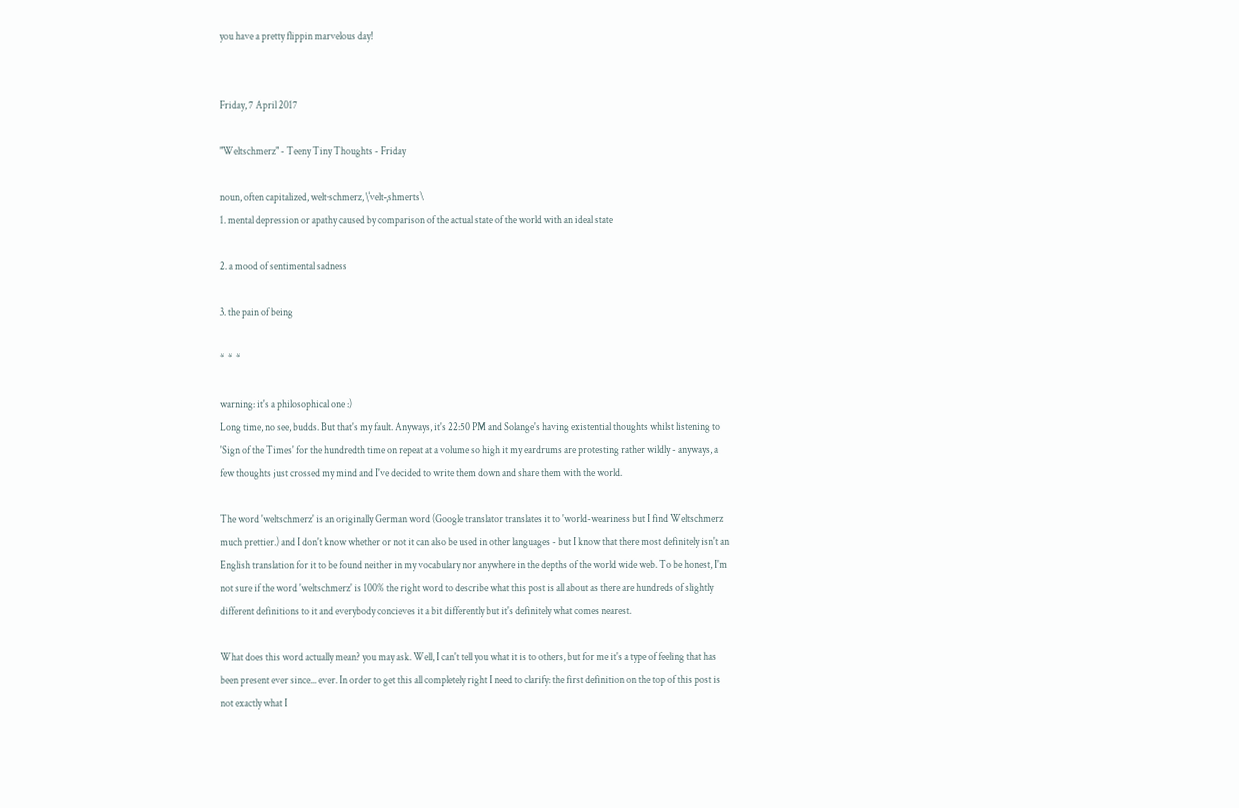you have a pretty flippin marvelous day!


Friday, 7 April 2017

"Weltschmerz" - Teeny Tiny Thoughts - Friday

noun, often capitalized, welt·schmerz, \ˈvelt-ˌshmerts\
1. mental depression or apathy caused by comparison of the actual state of the world with an ideal state

2. a mood of sentimental sadness

3. the pain of being

*  *  *

warning: it's a philosophical one :)
Long time, no see, budds. But that's my fault. Anyways, it's 22:50 PM and Solange's having existential thoughts whilst listening to 'Sign of the Times' for the hundredth time on repeat at a volume so high it my eardrums are protesting rather wildly - anyways, a few thoughts just crossed my mind and I've decided to write them down and share them with the world.

The word 'weltschmerz' is an originally German word (Google translator translates it to 'world-weariness but I find Weltschmerz much prettier.) and I don't know whether or not it can also be used in other languages - but I know that there most definitely isn't an English translation for it to be found neither in my vocabulary nor anywhere in the depths of the world wide web. To be honest, I'm not sure if the word 'weltschmerz' is 100% the right word to describe what this post is all about as there are hundreds of slightly different definitions to it and everybody concieves it a bit differently but it's definitely what comes nearest.

What does this word actually mean? you may ask. Well, I can't tell you what it is to others, but for me it's a type of feeling that has been present ever since... ever. In order to get this all completely right I need to clarify: the first definition on the top of this post is not exactly what I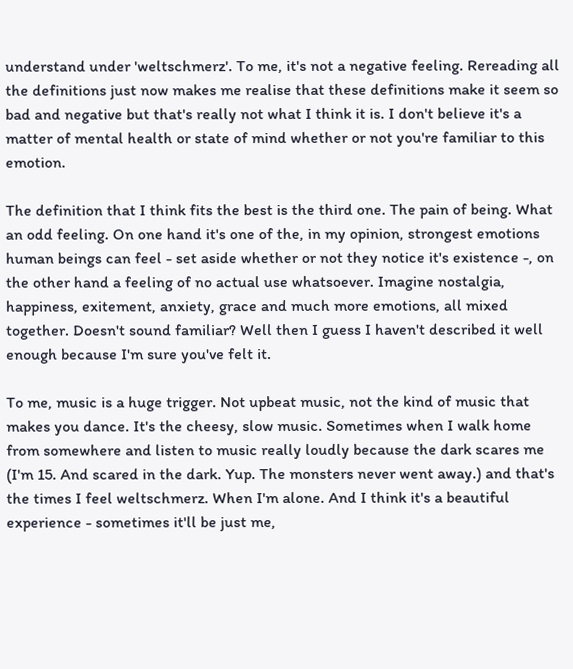understand under 'weltschmerz'. To me, it's not a negative feeling. Rereading all the definitions just now makes me realise that these definitions make it seem so bad and negative but that's really not what I think it is. I don't believe it's a matter of mental health or state of mind whether or not you're familiar to this emotion.

The definition that I think fits the best is the third one. The pain of being. What an odd feeling. On one hand it's one of the, in my opinion, strongest emotions human beings can feel - set aside whether or not they notice it's existence -, on the other hand a feeling of no actual use whatsoever. Imagine nostalgia, happiness, exitement, anxiety, grace and much more emotions, all mixed together. Doesn't sound familiar? Well then I guess I haven't described it well enough because I'm sure you've felt it.

To me, music is a huge trigger. Not upbeat music, not the kind of music that makes you dance. It's the cheesy, slow music. Sometimes when I walk home from somewhere and listen to music really loudly because the dark scares me (I'm 15. And scared in the dark. Yup. The monsters never went away.) and that's the times I feel weltschmerz. When I'm alone. And I think it's a beautiful experience - sometimes it'll be just me,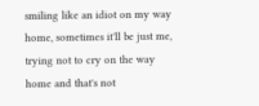smiling like an idiot on my way home, sometimes it'll be just me, trying not to cry on the way home and that's not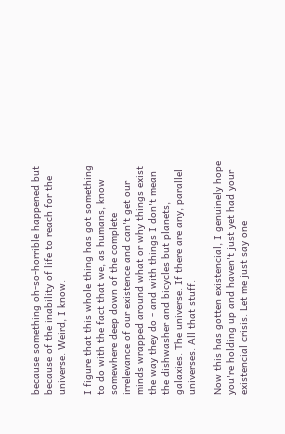because something oh-so-horrible happened but because of the inability of life to reach for the universe. Weird, I know.

I figure that this whole thing has got something to do with the fact that we, as humans, know somewhere deep down of the complete irrelevance of our existence and can't get our minds wrapped around what or why things exist the way they do - and with things I don't mean the dishwasher and bicycles but planets, galaxies. The universe. If there are any, parallel universes. All that stuff.

Now this has gotten existencial, I genuinely hope you're holding up and haven't just yet had your existencial crisis. Let me just say one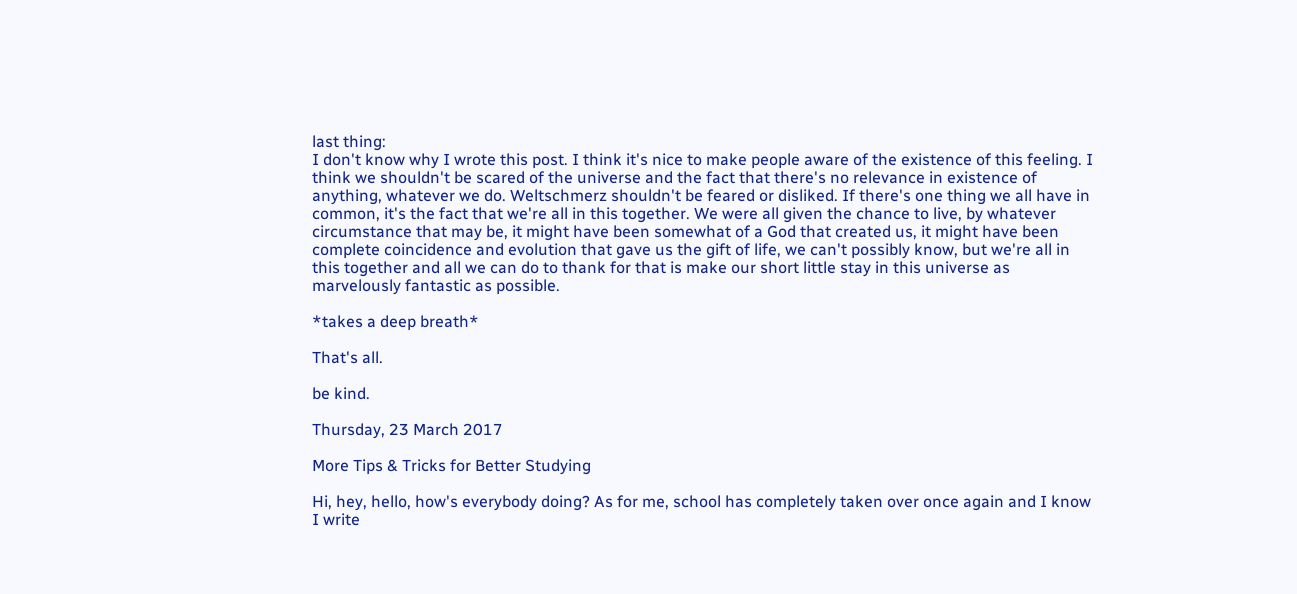last thing:
I don't know why I wrote this post. I think it's nice to make people aware of the existence of this feeling. I think we shouldn't be scared of the universe and the fact that there's no relevance in existence of anything, whatever we do. Weltschmerz shouldn't be feared or disliked. If there's one thing we all have in common, it's the fact that we're all in this together. We were all given the chance to live, by whatever circumstance that may be, it might have been somewhat of a God that created us, it might have been complete coincidence and evolution that gave us the gift of life, we can't possibly know, but we're all in this together and all we can do to thank for that is make our short little stay in this universe as marvelously fantastic as possible.

*takes a deep breath*

That's all.

be kind.

Thursday, 23 March 2017

More Tips & Tricks for Better Studying

Hi, hey, hello, how's everybody doing? As for me, school has completely taken over once again and I know I write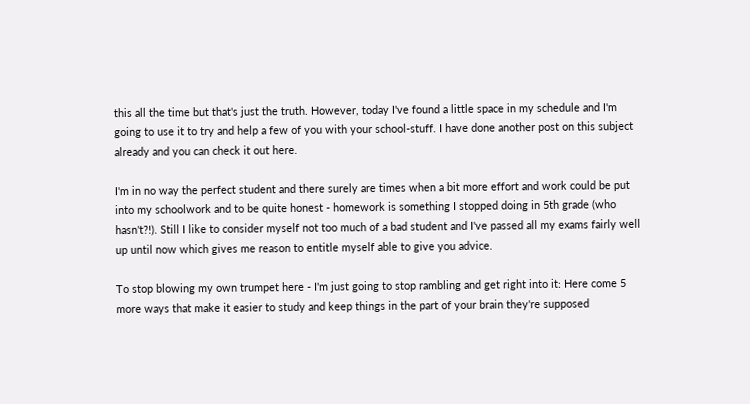this all the time but that's just the truth. However, today I've found a little space in my schedule and I'm going to use it to try and help a few of you with your school-stuff. I have done another post on this subject already and you can check it out here.

I'm in no way the perfect student and there surely are times when a bit more effort and work could be put into my schoolwork and to be quite honest - homework is something I stopped doing in 5th grade (who hasn't?!). Still I like to consider myself not too much of a bad student and I've passed all my exams fairly well up until now which gives me reason to entitle myself able to give you advice.

To stop blowing my own trumpet here - I'm just going to stop rambling and get right into it: Here come 5  more ways that make it easier to study and keep things in the part of your brain they're supposed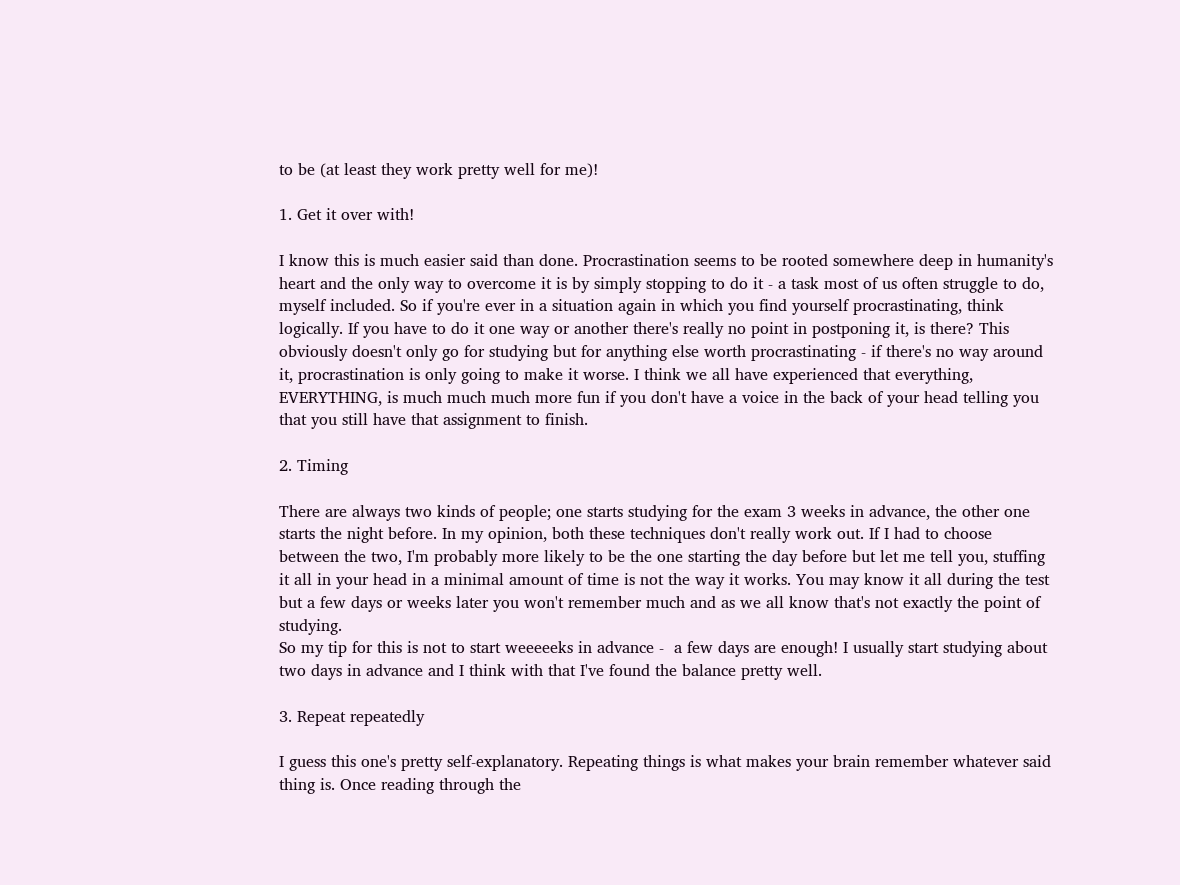to be (at least they work pretty well for me)!

1. Get it over with!

I know this is much easier said than done. Procrastination seems to be rooted somewhere deep in humanity's heart and the only way to overcome it is by simply stopping to do it - a task most of us often struggle to do, myself included. So if you're ever in a situation again in which you find yourself procrastinating, think logically. If you have to do it one way or another there's really no point in postponing it, is there? This obviously doesn't only go for studying but for anything else worth procrastinating - if there's no way around it, procrastination is only going to make it worse. I think we all have experienced that everything, EVERYTHING, is much much much more fun if you don't have a voice in the back of your head telling you that you still have that assignment to finish.

2. Timing

There are always two kinds of people; one starts studying for the exam 3 weeks in advance, the other one starts the night before. In my opinion, both these techniques don't really work out. If I had to choose between the two, I'm probably more likely to be the one starting the day before but let me tell you, stuffing it all in your head in a minimal amount of time is not the way it works. You may know it all during the test but a few days or weeks later you won't remember much and as we all know that's not exactly the point of studying.
So my tip for this is not to start weeeeeks in advance -  a few days are enough! I usually start studying about two days in advance and I think with that I've found the balance pretty well.

3. Repeat repeatedly

I guess this one's pretty self-explanatory. Repeating things is what makes your brain remember whatever said thing is. Once reading through the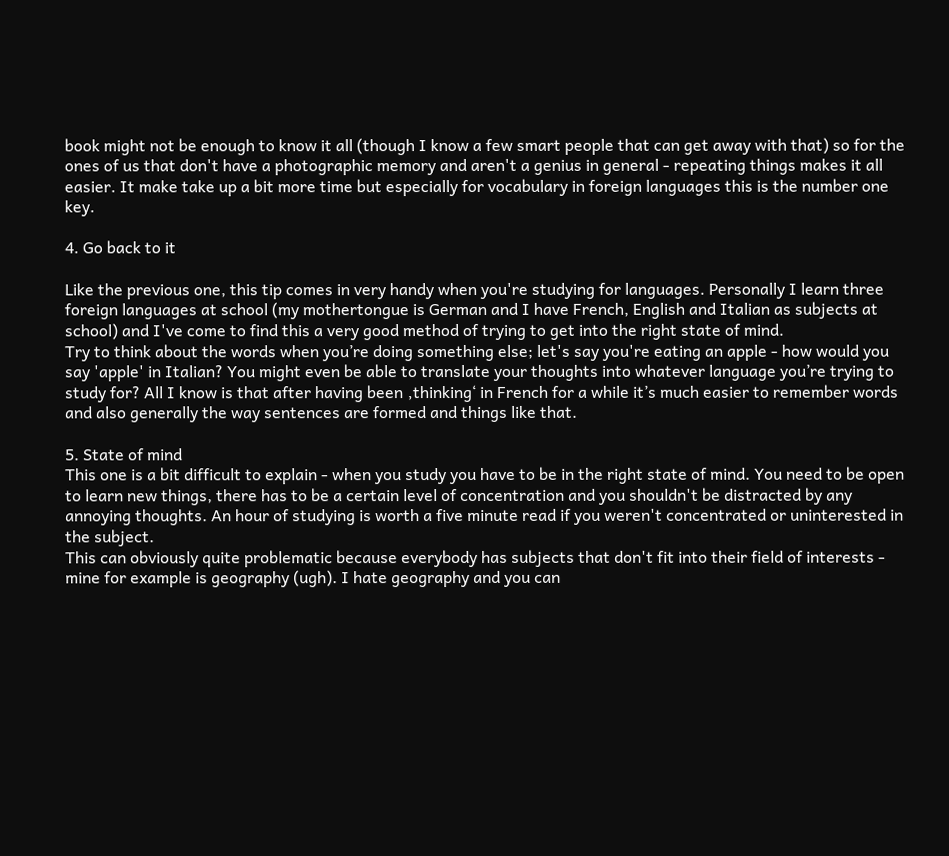book might not be enough to know it all (though I know a few smart people that can get away with that) so for the ones of us that don't have a photographic memory and aren't a genius in general - repeating things makes it all easier. It make take up a bit more time but especially for vocabulary in foreign languages this is the number one key.

4. Go back to it

Like the previous one, this tip comes in very handy when you're studying for languages. Personally I learn three foreign languages at school (my mothertongue is German and I have French, English and Italian as subjects at school) and I've come to find this a very good method of trying to get into the right state of mind.
Try to think about the words when you’re doing something else; let's say you're eating an apple - how would you say 'apple' in Italian? You might even be able to translate your thoughts into whatever language you’re trying to study for? All I know is that after having been ‚thinking‘ in French for a while it’s much easier to remember words and also generally the way sentences are formed and things like that.

5. State of mind
This one is a bit difficult to explain - when you study you have to be in the right state of mind. You need to be open to learn new things, there has to be a certain level of concentration and you shouldn't be distracted by any annoying thoughts. An hour of studying is worth a five minute read if you weren't concentrated or uninterested in the subject.
This can obviously quite problematic because everybody has subjects that don't fit into their field of interests - mine for example is geography (ugh). I hate geography and you can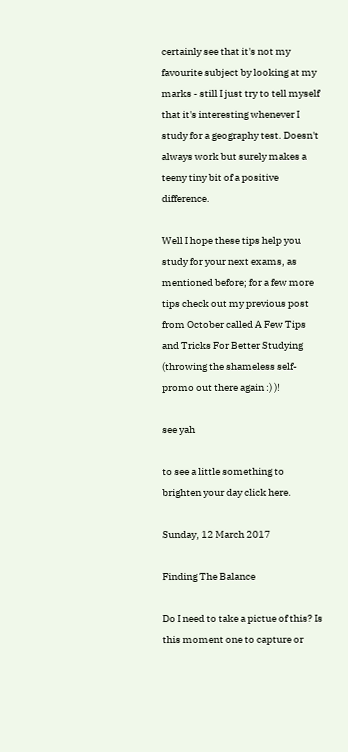certainly see that it's not my favourite subject by looking at my marks - still I just try to tell myself that it's interesting whenever I study for a geography test. Doesn't always work but surely makes a teeny tiny bit of a positive difference.

Well I hope these tips help you study for your next exams, as mentioned before; for a few more tips check out my previous post from October called A Few Tips and Tricks For Better Studying (throwing the shameless self-promo out there again :) )!

see yah

to see a little something to brighten your day click here.

Sunday, 12 March 2017

Finding The Balance

Do I need to take a pictue of this? Is this moment one to capture or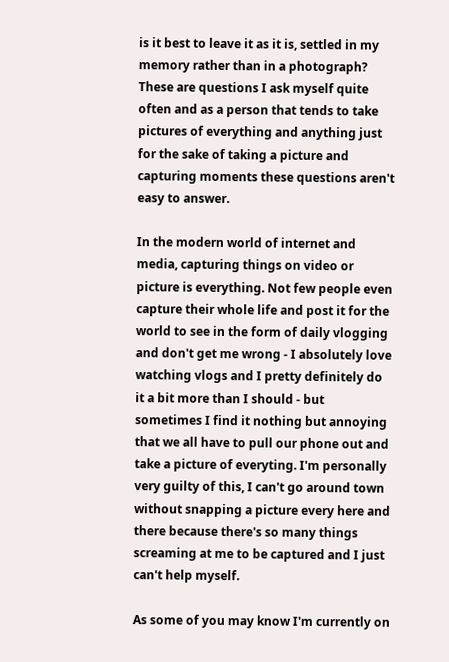is it best to leave it as it is, settled in my memory rather than in a photograph? These are questions I ask myself quite often and as a person that tends to take pictures of everything and anything just for the sake of taking a picture and capturing moments these questions aren't easy to answer.

In the modern world of internet and media, capturing things on video or picture is everything. Not few people even capture their whole life and post it for the world to see in the form of daily vlogging and don't get me wrong - I absolutely love watching vlogs and I pretty definitely do it a bit more than I should - but sometimes I find it nothing but annoying that we all have to pull our phone out and take a picture of everyting. I'm personally very guilty of this, I can't go around town without snapping a picture every here and there because there's so many things screaming at me to be captured and I just can't help myself.

As some of you may know I'm currently on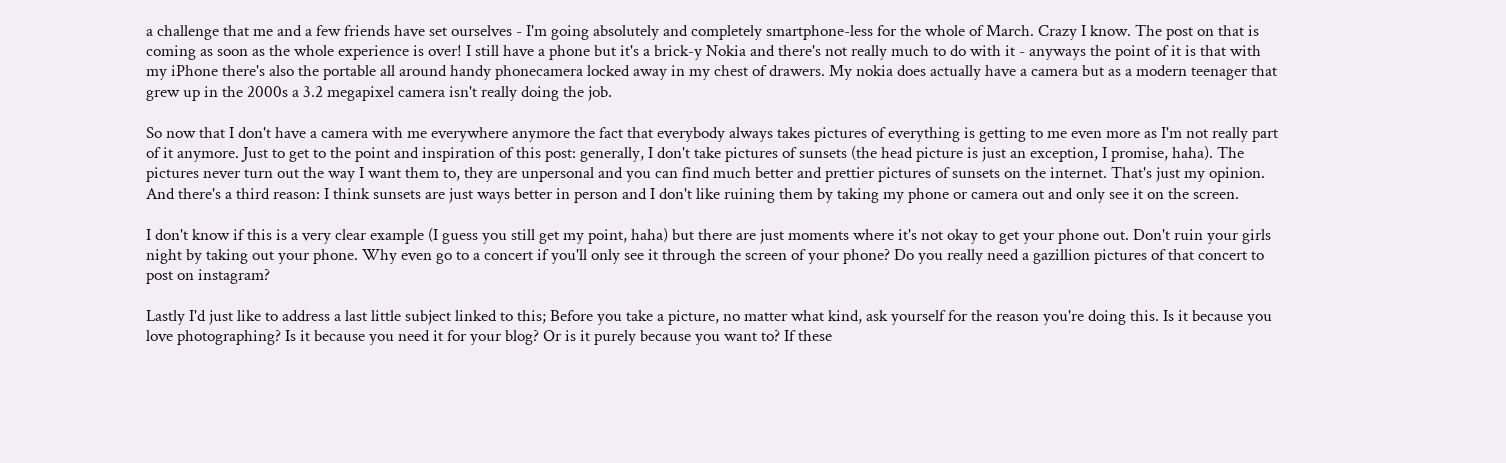a challenge that me and a few friends have set ourselves - I'm going absolutely and completely smartphone-less for the whole of March. Crazy I know. The post on that is coming as soon as the whole experience is over! I still have a phone but it's a brick-y Nokia and there's not really much to do with it - anyways the point of it is that with my iPhone there's also the portable all around handy phonecamera locked away in my chest of drawers. My nokia does actually have a camera but as a modern teenager that grew up in the 2000s a 3.2 megapixel camera isn't really doing the job.

So now that I don't have a camera with me everywhere anymore the fact that everybody always takes pictures of everything is getting to me even more as I'm not really part of it anymore. Just to get to the point and inspiration of this post: generally, I don't take pictures of sunsets (the head picture is just an exception, I promise, haha). The pictures never turn out the way I want them to, they are unpersonal and you can find much better and prettier pictures of sunsets on the internet. That's just my opinion. And there's a third reason: I think sunsets are just ways better in person and I don't like ruining them by taking my phone or camera out and only see it on the screen.

I don't know if this is a very clear example (I guess you still get my point, haha) but there are just moments where it's not okay to get your phone out. Don't ruin your girls night by taking out your phone. Why even go to a concert if you'll only see it through the screen of your phone? Do you really need a gazillion pictures of that concert to post on instagram?

Lastly I'd just like to address a last little subject linked to this; Before you take a picture, no matter what kind, ask yourself for the reason you're doing this. Is it because you love photographing? Is it because you need it for your blog? Or is it purely because you want to? If these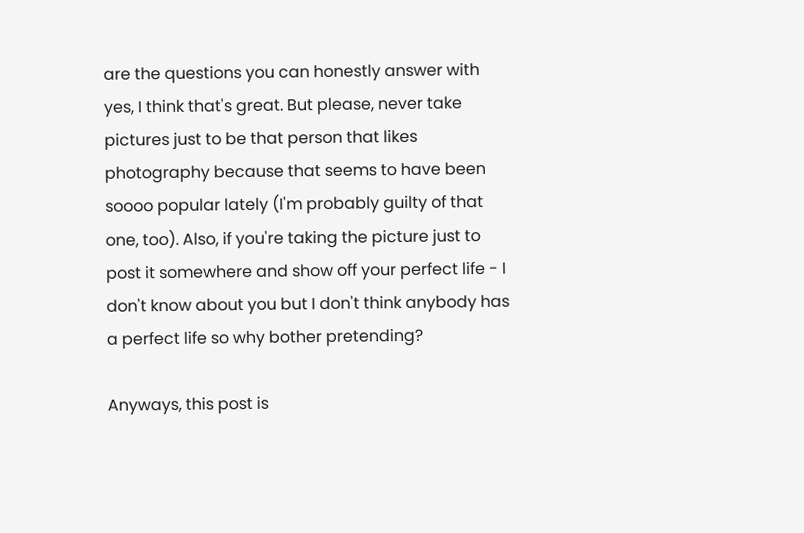are the questions you can honestly answer with yes, I think that's great. But please, never take pictures just to be that person that likes photography because that seems to have been soooo popular lately (I'm probably guilty of that one, too). Also, if you're taking the picture just to post it somewhere and show off your perfect life - I don't know about you but I don't think anybody has a perfect life so why bother pretending?

Anyways, this post is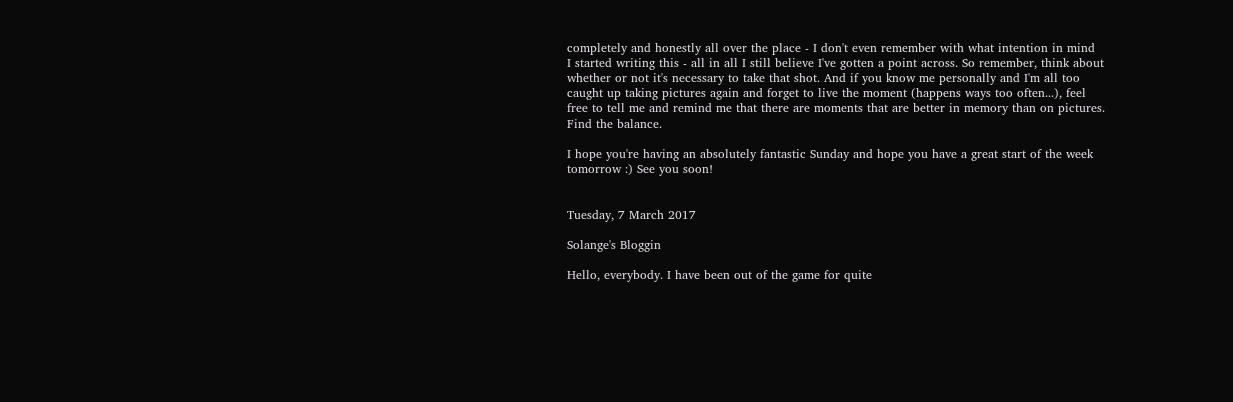completely and honestly all over the place - I don't even remember with what intention in mind
I started writing this - all in all I still believe I've gotten a point across. So remember, think about whether or not it's necessary to take that shot. And if you know me personally and I'm all too caught up taking pictures again and forget to live the moment (happens ways too often...), feel free to tell me and remind me that there are moments that are better in memory than on pictures. Find the balance.

I hope you're having an absolutely fantastic Sunday and hope you have a great start of the week tomorrow :) See you soon!


Tuesday, 7 March 2017

Solange's Bloggin

Hello, everybody. I have been out of the game for quite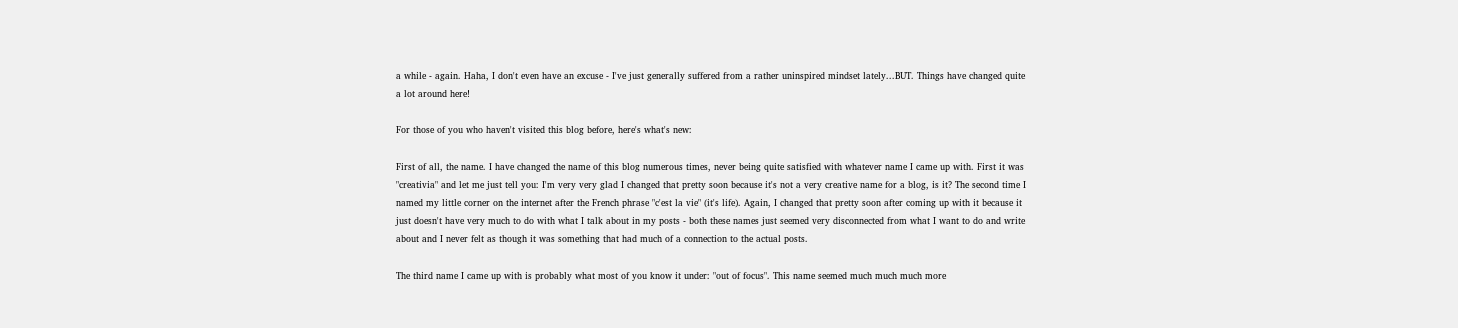a while - again. Haha, I don't even have an excuse - I've just generally suffered from a rather uninspired mindset lately...BUT. Things have changed quite a lot around here!

For those of you who haven't visited this blog before, here's what's new:

First of all, the name. I have changed the name of this blog numerous times, never being quite satisfied with whatever name I came up with. First it was "creativia" and let me just tell you: I'm very very glad I changed that pretty soon because it's not a very creative name for a blog, is it? The second time I named my little corner on the internet after the French phrase "c'est la vie" (it's life). Again, I changed that pretty soon after coming up with it because it just doesn't have very much to do with what I talk about in my posts - both these names just seemed very disconnected from what I want to do and write about and I never felt as though it was something that had much of a connection to the actual posts.

The third name I came up with is probably what most of you know it under: "out of focus". This name seemed much much much more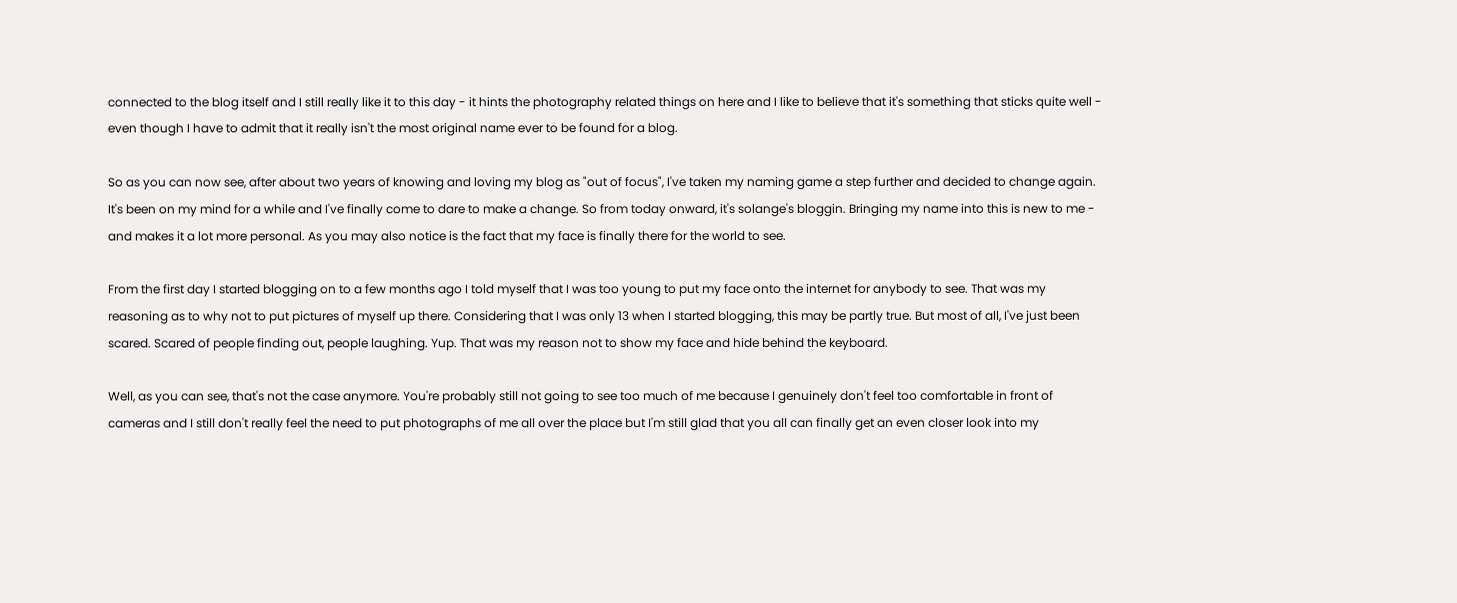connected to the blog itself and I still really like it to this day - it hints the photography related things on here and I like to believe that it's something that sticks quite well - even though I have to admit that it really isn't the most original name ever to be found for a blog.

So as you can now see, after about two years of knowing and loving my blog as "out of focus", I've taken my naming game a step further and decided to change again. It's been on my mind for a while and I've finally come to dare to make a change. So from today onward, it's solange's bloggin. Bringing my name into this is new to me - and makes it a lot more personal. As you may also notice is the fact that my face is finally there for the world to see.

From the first day I started blogging on to a few months ago I told myself that I was too young to put my face onto the internet for anybody to see. That was my reasoning as to why not to put pictures of myself up there. Considering that I was only 13 when I started blogging, this may be partly true. But most of all, I've just been scared. Scared of people finding out, people laughing. Yup. That was my reason not to show my face and hide behind the keyboard.

Well, as you can see, that's not the case anymore. You're probably still not going to see too much of me because I genuinely don't feel too comfortable in front of cameras and I still don't really feel the need to put photographs of me all over the place but I'm still glad that you all can finally get an even closer look into my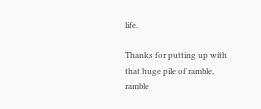life.

Thanks for putting up with that huge pile of ramble, ramble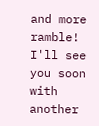and more ramble! I'll see you soon with another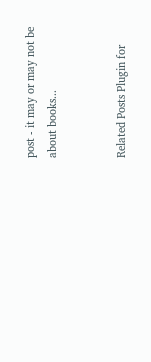post - it may or may not be about books...


Related Posts Plugin for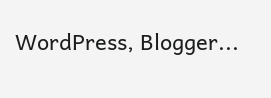WordPress, Blogger...